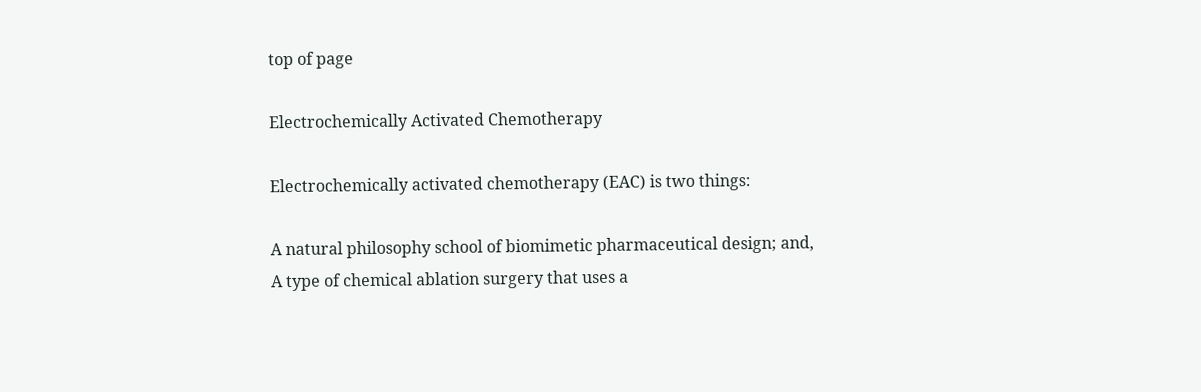top of page

Electrochemically Activated Chemotherapy

Electrochemically activated chemotherapy (EAC) is two things:

A natural philosophy school of biomimetic pharmaceutical design; and,
A type of chemical ablation surgery that uses a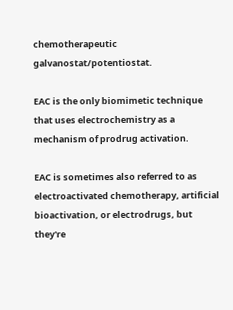chemotherapeutic galvanostat/potentiostat.

EAC is the only biomimetic technique that uses electrochemistry as a mechanism of prodrug activation.

EAC is sometimes also referred to as electroactivated chemotherapy, artificial bioactivation, or electrodrugs, but they're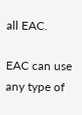all EAC.

EAC can use any type of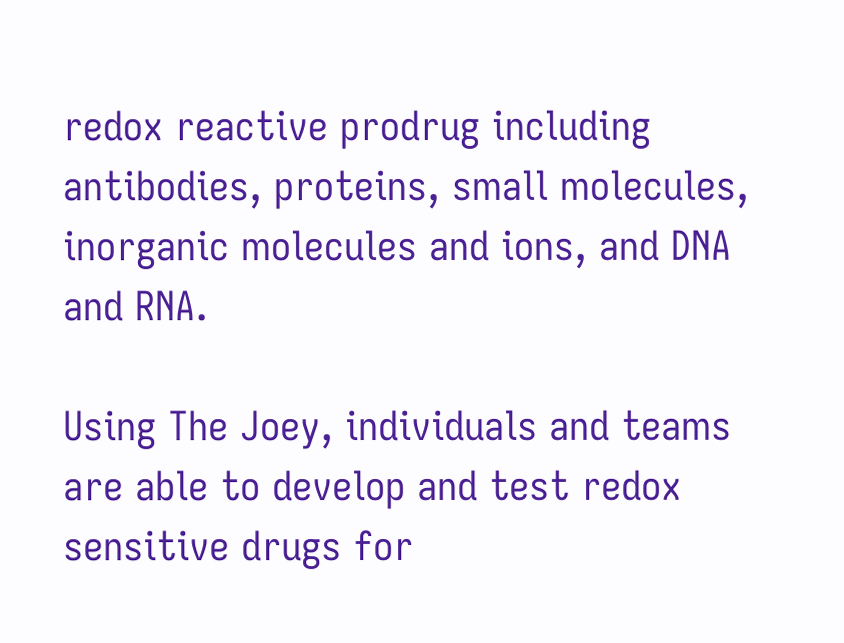redox reactive prodrug including antibodies, proteins, small molecules, inorganic molecules and ions, and DNA and RNA.

Using The Joey, individuals and teams are able to develop and test redox sensitive drugs for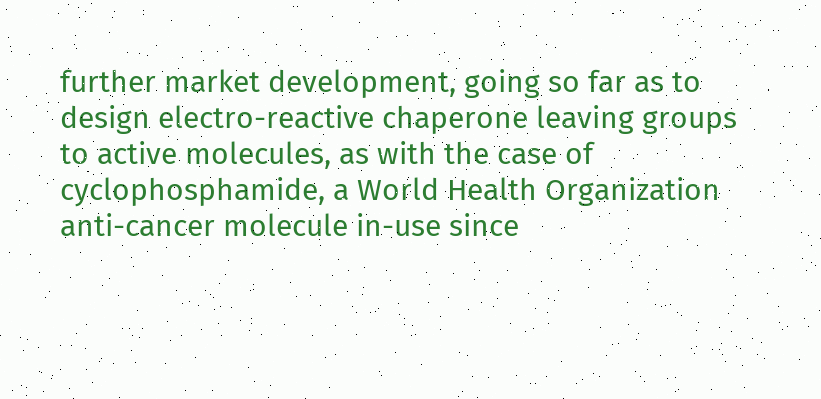further market development, going so far as to design electro-reactive chaperone leaving groups to active molecules, as with the case of cyclophosphamide, a World Health Organization anti-cancer molecule in-use since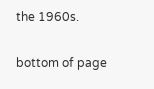the 1960s.

bottom of page